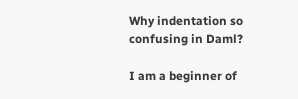Why indentation so confusing in Daml?

I am a beginner of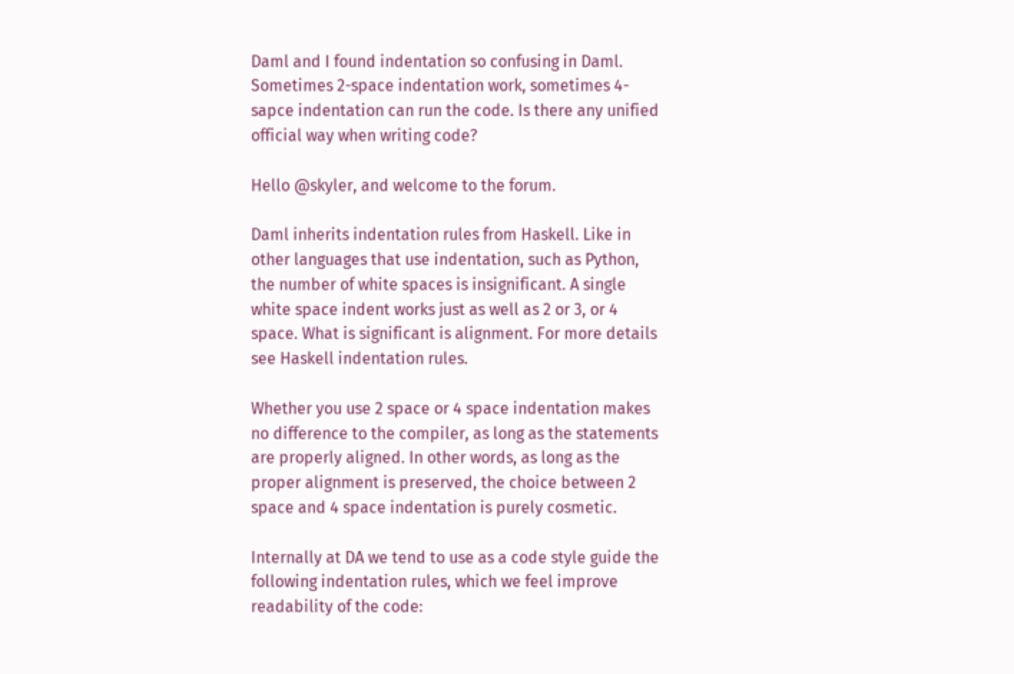Daml and I found indentation so confusing in Daml. Sometimes 2-space indentation work, sometimes 4-sapce indentation can run the code. Is there any unified official way when writing code?

Hello @skyler, and welcome to the forum.

Daml inherits indentation rules from Haskell. Like in other languages that use indentation, such as Python, the number of white spaces is insignificant. A single white space indent works just as well as 2 or 3, or 4 space. What is significant is alignment. For more details see Haskell indentation rules.

Whether you use 2 space or 4 space indentation makes no difference to the compiler, as long as the statements are properly aligned. In other words, as long as the proper alignment is preserved, the choice between 2 space and 4 space indentation is purely cosmetic.

Internally at DA we tend to use as a code style guide the following indentation rules, which we feel improve readability of the code: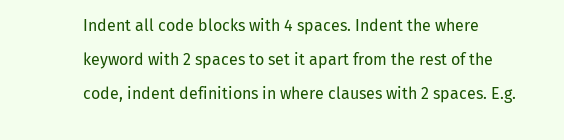Indent all code blocks with 4 spaces. Indent the where keyword with 2 spaces to set it apart from the rest of the code, indent definitions in where clauses with 2 spaces. E.g.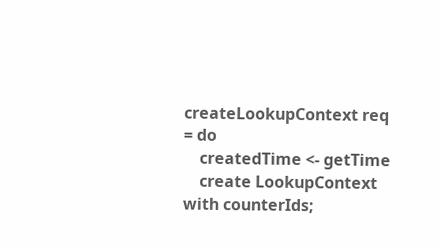createLookupContext req = do
    createdTime <- getTime
    create LookupContext with counterIds;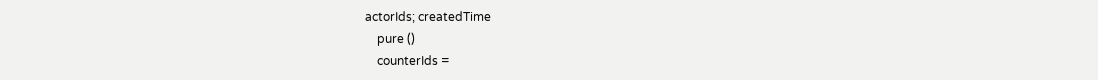actorIds; createdTime
    pure ()
    counterIds =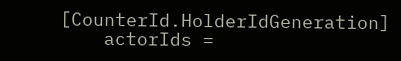[CounterId.HolderIdGeneration]
    actorIds =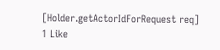[Holder.getActorIdForRequest req]
1 Like